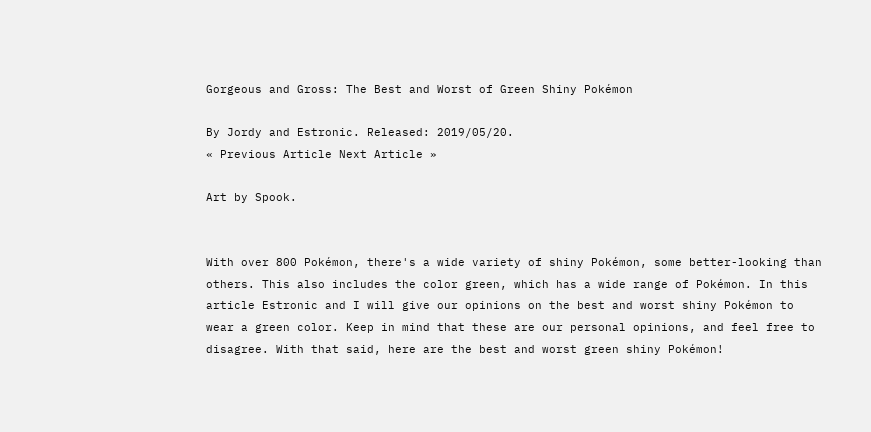Gorgeous and Gross: The Best and Worst of Green Shiny Pokémon

By Jordy and Estronic. Released: 2019/05/20.
« Previous Article Next Article »

Art by Spook.


With over 800 Pokémon, there's a wide variety of shiny Pokémon, some better-looking than others. This also includes the color green, which has a wide range of Pokémon. In this article Estronic and I will give our opinions on the best and worst shiny Pokémon to wear a green color. Keep in mind that these are our personal opinions, and feel free to disagree. With that said, here are the best and worst green shiny Pokémon!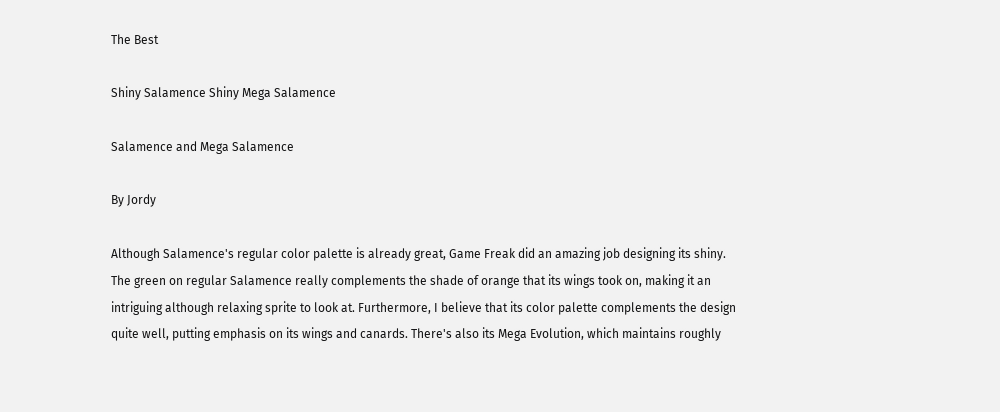The Best

Shiny Salamence Shiny Mega Salamence

Salamence and Mega Salamence

By Jordy

Although Salamence's regular color palette is already great, Game Freak did an amazing job designing its shiny. The green on regular Salamence really complements the shade of orange that its wings took on, making it an intriguing although relaxing sprite to look at. Furthermore, I believe that its color palette complements the design quite well, putting emphasis on its wings and canards. There's also its Mega Evolution, which maintains roughly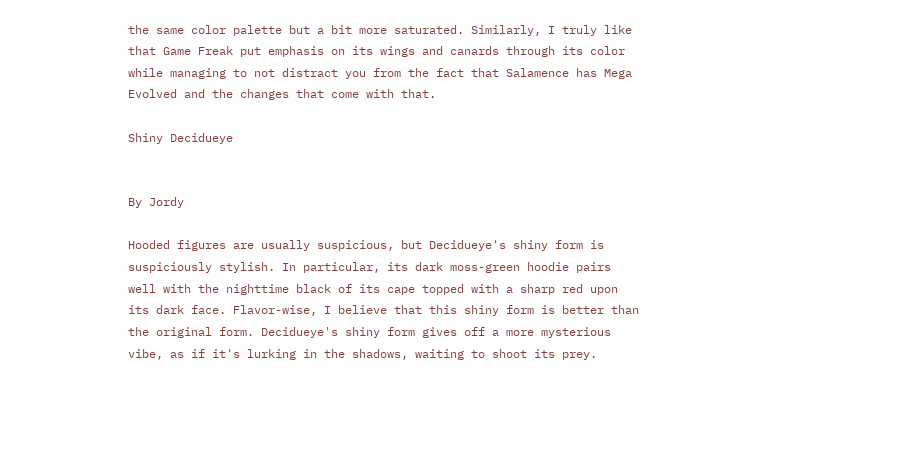the same color palette but a bit more saturated. Similarly, I truly like that Game Freak put emphasis on its wings and canards through its color while managing to not distract you from the fact that Salamence has Mega Evolved and the changes that come with that.

Shiny Decidueye


By Jordy

Hooded figures are usually suspicious, but Decidueye's shiny form is suspiciously stylish. In particular, its dark moss-green hoodie pairs well with the nighttime black of its cape topped with a sharp red upon its dark face. Flavor-wise, I believe that this shiny form is better than the original form. Decidueye's shiny form gives off a more mysterious vibe, as if it's lurking in the shadows, waiting to shoot its prey.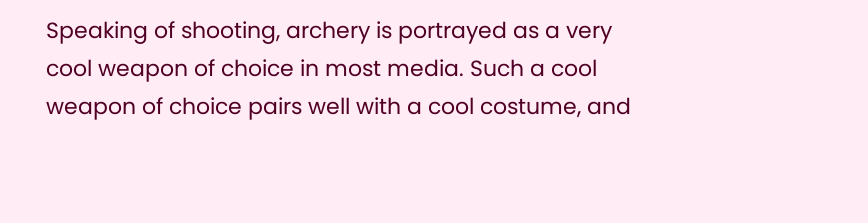Speaking of shooting, archery is portrayed as a very cool weapon of choice in most media. Such a cool weapon of choice pairs well with a cool costume, and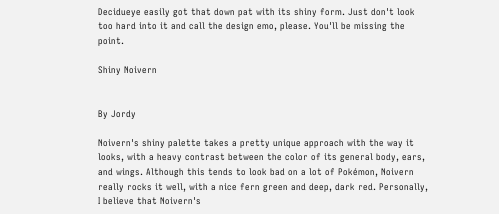Decidueye easily got that down pat with its shiny form. Just don't look too hard into it and call the design emo, please. You'll be missing the point.

Shiny Noivern


By Jordy

Noivern's shiny palette takes a pretty unique approach with the way it looks, with a heavy contrast between the color of its general body, ears, and wings. Although this tends to look bad on a lot of Pokémon, Noivern really rocks it well, with a nice fern green and deep, dark red. Personally, I believe that Noivern's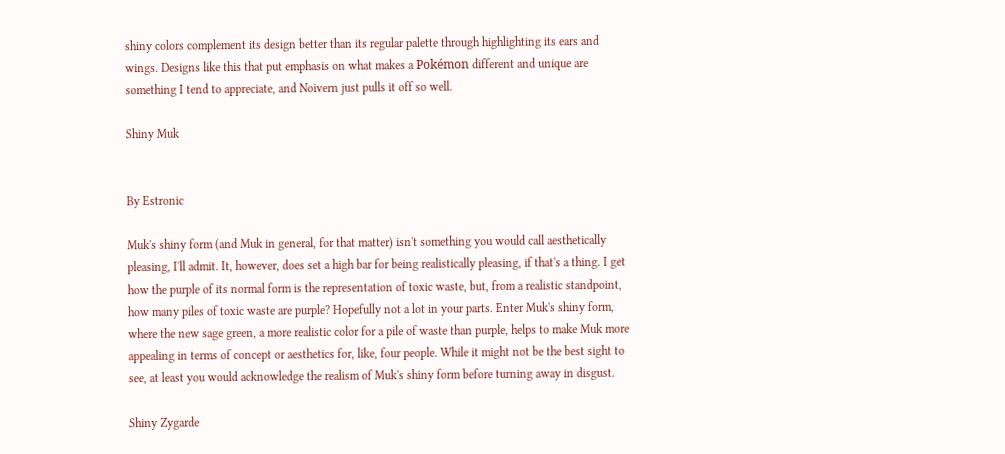shiny colors complement its design better than its regular palette through highlighting its ears and wings. Designs like this that put emphasis on what makes a Pokémon different and unique are something I tend to appreciate, and Noivern just pulls it off so well.

Shiny Muk


By Estronic

Muk's shiny form (and Muk in general, for that matter) isn't something you would call aesthetically pleasing, I'll admit. It, however, does set a high bar for being realistically pleasing, if that's a thing. I get how the purple of its normal form is the representation of toxic waste, but, from a realistic standpoint, how many piles of toxic waste are purple? Hopefully not a lot in your parts. Enter Muk's shiny form, where the new sage green, a more realistic color for a pile of waste than purple, helps to make Muk more appealing in terms of concept or aesthetics for, like, four people. While it might not be the best sight to see, at least you would acknowledge the realism of Muk's shiny form before turning away in disgust.

Shiny Zygarde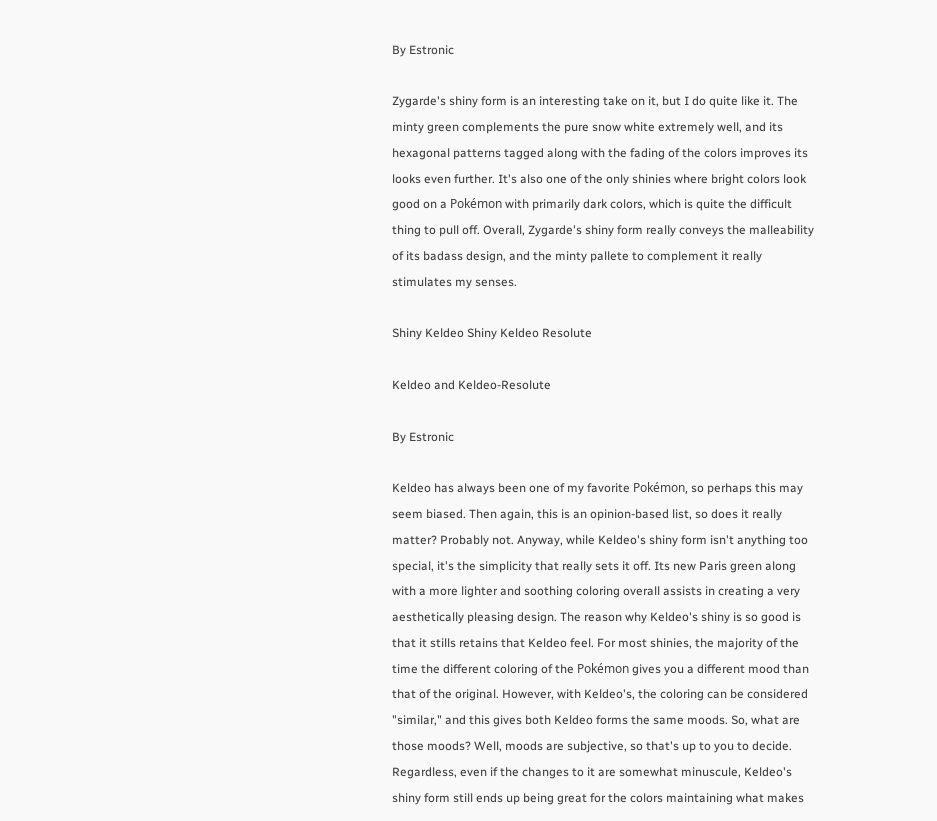By Estronic

Zygarde's shiny form is an interesting take on it, but I do quite like it. The minty green complements the pure snow white extremely well, and its hexagonal patterns tagged along with the fading of the colors improves its looks even further. It's also one of the only shinies where bright colors look good on a Pokémon with primarily dark colors, which is quite the difficult thing to pull off. Overall, Zygarde's shiny form really conveys the malleability of its badass design, and the minty pallete to complement it really stimulates my senses.

Shiny Keldeo Shiny Keldeo Resolute

Keldeo and Keldeo-Resolute

By Estronic

Keldeo has always been one of my favorite Pokémon, so perhaps this may seem biased. Then again, this is an opinion-based list, so does it really matter? Probably not. Anyway, while Keldeo's shiny form isn't anything too special, it's the simplicity that really sets it off. Its new Paris green along with a more lighter and soothing coloring overall assists in creating a very aesthetically pleasing design. The reason why Keldeo's shiny is so good is that it stills retains that Keldeo feel. For most shinies, the majority of the time the different coloring of the Pokémon gives you a different mood than that of the original. However, with Keldeo's, the coloring can be considered "similar," and this gives both Keldeo forms the same moods. So, what are those moods? Well, moods are subjective, so that's up to you to decide. Regardless, even if the changes to it are somewhat minuscule, Keldeo's shiny form still ends up being great for the colors maintaining what makes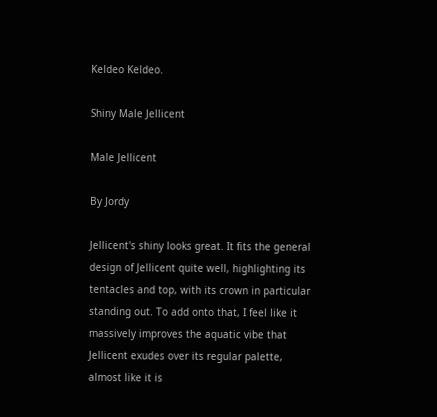Keldeo Keldeo.

Shiny Male Jellicent

Male Jellicent

By Jordy

Jellicent's shiny looks great. It fits the general design of Jellicent quite well, highlighting its tentacles and top, with its crown in particular standing out. To add onto that, I feel like it massively improves the aquatic vibe that Jellicent exudes over its regular palette, almost like it is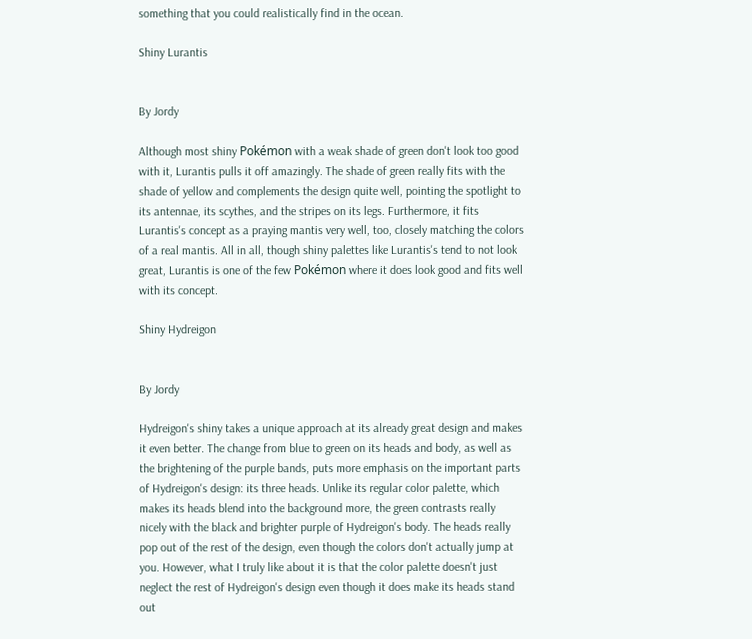something that you could realistically find in the ocean.

Shiny Lurantis


By Jordy

Although most shiny Pokémon with a weak shade of green don't look too good with it, Lurantis pulls it off amazingly. The shade of green really fits with the shade of yellow and complements the design quite well, pointing the spotlight to its antennae, its scythes, and the stripes on its legs. Furthermore, it fits Lurantis's concept as a praying mantis very well, too, closely matching the colors of a real mantis. All in all, though shiny palettes like Lurantis's tend to not look great, Lurantis is one of the few Pokémon where it does look good and fits well with its concept.

Shiny Hydreigon


By Jordy

Hydreigon's shiny takes a unique approach at its already great design and makes it even better. The change from blue to green on its heads and body, as well as the brightening of the purple bands, puts more emphasis on the important parts of Hydreigon's design: its three heads. Unlike its regular color palette, which makes its heads blend into the background more, the green contrasts really nicely with the black and brighter purple of Hydreigon's body. The heads really pop out of the rest of the design, even though the colors don't actually jump at you. However, what I truly like about it is that the color palette doesn't just neglect the rest of Hydreigon's design even though it does make its heads stand out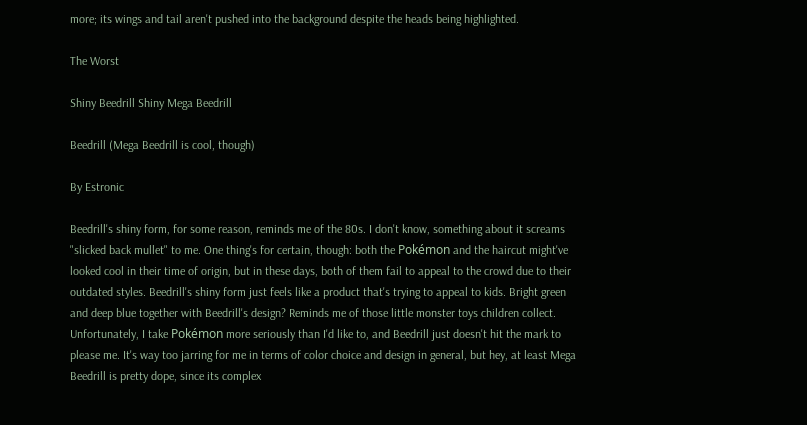more; its wings and tail aren't pushed into the background despite the heads being highlighted.

The Worst

Shiny Beedrill Shiny Mega Beedrill

Beedrill (Mega Beedrill is cool, though)

By Estronic

Beedrill's shiny form, for some reason, reminds me of the 80s. I don't know, something about it screams "slicked back mullet" to me. One thing's for certain, though: both the Pokémon and the haircut might've looked cool in their time of origin, but in these days, both of them fail to appeal to the crowd due to their outdated styles. Beedrill's shiny form just feels like a product that's trying to appeal to kids. Bright green and deep blue together with Beedrill's design? Reminds me of those little monster toys children collect. Unfortunately, I take Pokémon more seriously than I'd like to, and Beedrill just doesn't hit the mark to please me. It's way too jarring for me in terms of color choice and design in general, but hey, at least Mega Beedrill is pretty dope, since its complex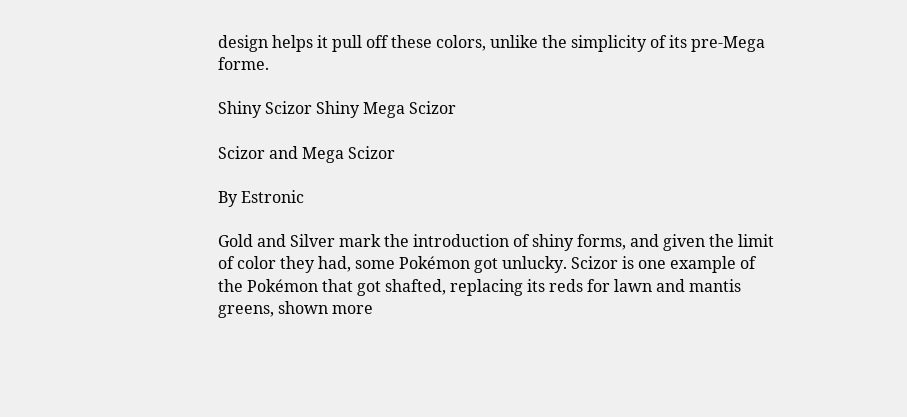design helps it pull off these colors, unlike the simplicity of its pre-Mega forme.

Shiny Scizor Shiny Mega Scizor

Scizor and Mega Scizor

By Estronic

Gold and Silver mark the introduction of shiny forms, and given the limit of color they had, some Pokémon got unlucky. Scizor is one example of the Pokémon that got shafted, replacing its reds for lawn and mantis greens, shown more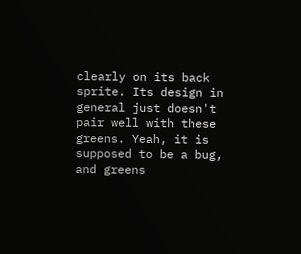clearly on its back sprite. Its design in general just doesn't pair well with these greens. Yeah, it is supposed to be a bug, and greens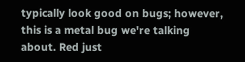typically look good on bugs; however, this is a metal bug we're talking about. Red just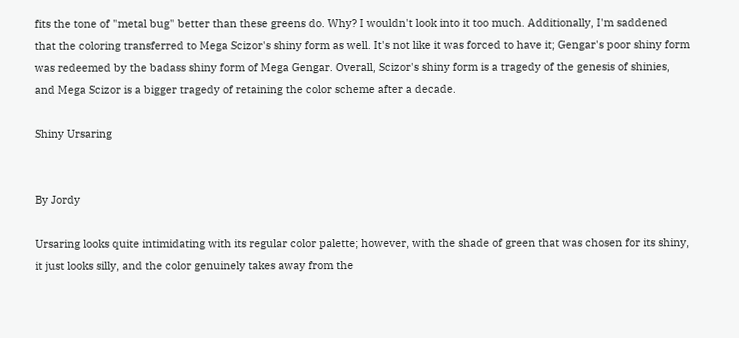fits the tone of "metal bug" better than these greens do. Why? I wouldn't look into it too much. Additionally, I'm saddened that the coloring transferred to Mega Scizor's shiny form as well. It's not like it was forced to have it; Gengar's poor shiny form was redeemed by the badass shiny form of Mega Gengar. Overall, Scizor's shiny form is a tragedy of the genesis of shinies, and Mega Scizor is a bigger tragedy of retaining the color scheme after a decade.

Shiny Ursaring


By Jordy

Ursaring looks quite intimidating with its regular color palette; however, with the shade of green that was chosen for its shiny, it just looks silly, and the color genuinely takes away from the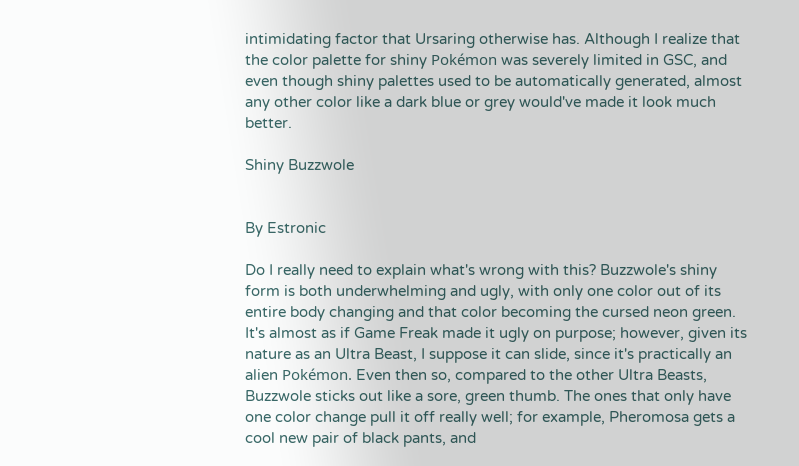intimidating factor that Ursaring otherwise has. Although I realize that the color palette for shiny Pokémon was severely limited in GSC, and even though shiny palettes used to be automatically generated, almost any other color like a dark blue or grey would've made it look much better.

Shiny Buzzwole


By Estronic

Do I really need to explain what's wrong with this? Buzzwole's shiny form is both underwhelming and ugly, with only one color out of its entire body changing and that color becoming the cursed neon green. It's almost as if Game Freak made it ugly on purpose; however, given its nature as an Ultra Beast, I suppose it can slide, since it's practically an alien Pokémon. Even then so, compared to the other Ultra Beasts, Buzzwole sticks out like a sore, green thumb. The ones that only have one color change pull it off really well; for example, Pheromosa gets a cool new pair of black pants, and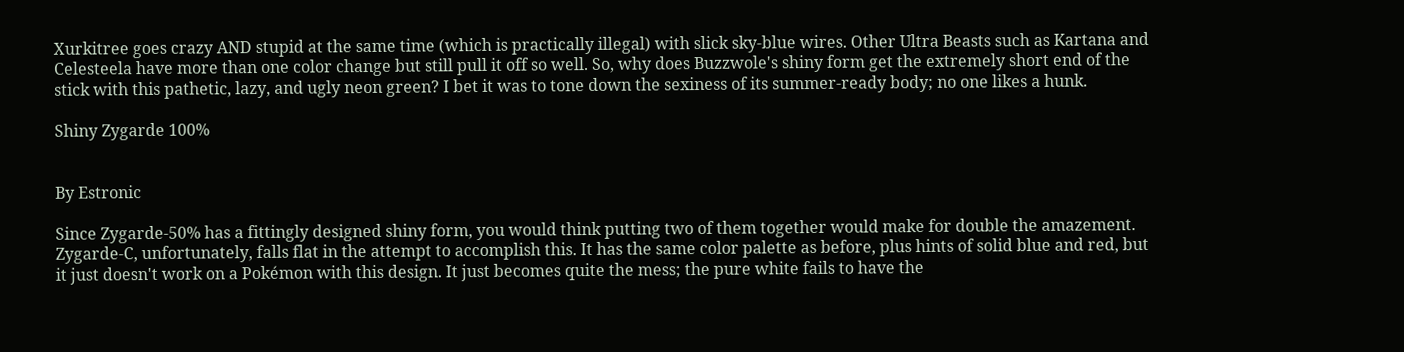Xurkitree goes crazy AND stupid at the same time (which is practically illegal) with slick sky-blue wires. Other Ultra Beasts such as Kartana and Celesteela have more than one color change but still pull it off so well. So, why does Buzzwole's shiny form get the extremely short end of the stick with this pathetic, lazy, and ugly neon green? I bet it was to tone down the sexiness of its summer-ready body; no one likes a hunk.

Shiny Zygarde 100%


By Estronic

Since Zygarde-50% has a fittingly designed shiny form, you would think putting two of them together would make for double the amazement. Zygarde-C, unfortunately, falls flat in the attempt to accomplish this. It has the same color palette as before, plus hints of solid blue and red, but it just doesn't work on a Pokémon with this design. It just becomes quite the mess; the pure white fails to have the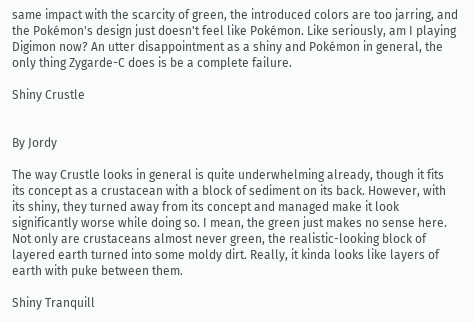same impact with the scarcity of green, the introduced colors are too jarring, and the Pokémon's design just doesn't feel like Pokémon. Like seriously, am I playing Digimon now? An utter disappointment as a shiny and Pokémon in general, the only thing Zygarde-C does is be a complete failure.

Shiny Crustle


By Jordy

The way Crustle looks in general is quite underwhelming already, though it fits its concept as a crustacean with a block of sediment on its back. However, with its shiny, they turned away from its concept and managed make it look significantly worse while doing so. I mean, the green just makes no sense here. Not only are crustaceans almost never green, the realistic-looking block of layered earth turned into some moldy dirt. Really, it kinda looks like layers of earth with puke between them.

Shiny Tranquill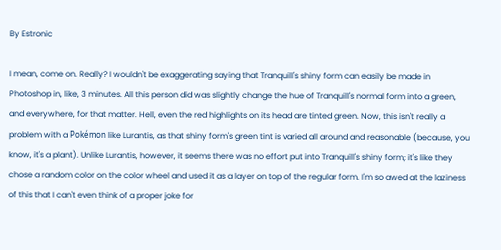By Estronic

I mean, come on. Really? I wouldn't be exaggerating saying that Tranquill's shiny form can easily be made in Photoshop in, like, 3 minutes. All this person did was slightly change the hue of Tranquill's normal form into a green, and everywhere, for that matter. Hell, even the red highlights on its head are tinted green. Now, this isn't really a problem with a Pokémon like Lurantis, as that shiny form's green tint is varied all around and reasonable (because, you know, it's a plant). Unlike Lurantis, however, it seems there was no effort put into Tranquill's shiny form; it's like they chose a random color on the color wheel and used it as a layer on top of the regular form. I'm so awed at the laziness of this that I can't even think of a proper joke for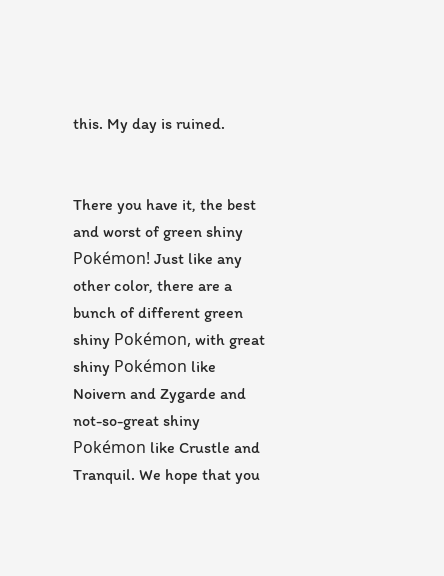this. My day is ruined.


There you have it, the best and worst of green shiny Pokémon! Just like any other color, there are a bunch of different green shiny Pokémon, with great shiny Pokémon like Noivern and Zygarde and not-so-great shiny Pokémon like Crustle and Tranquil. We hope that you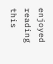enjoyed reading this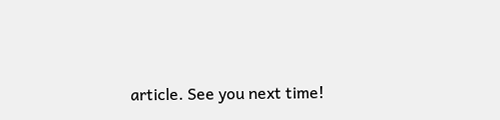article. See you next time!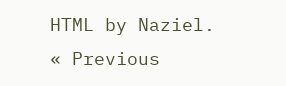HTML by Naziel.
« Previous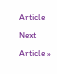Article Next Article »